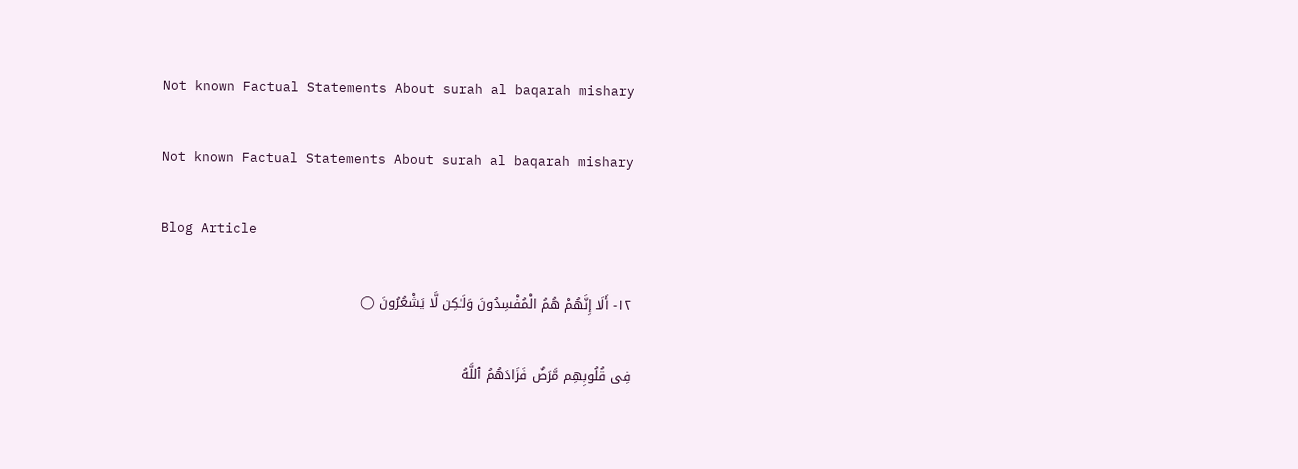Not known Factual Statements About surah al baqarah mishary

Not known Factual Statements About surah al baqarah mishary

Blog Article

١٢- أَلَا إِنَّهُمْ هُمُ الْمُفْسِدُونَ وَلَـٰكِن لَّا يَشْعُرُونَ ◯

فِى قُلُوبِهِم مَّرَضٌ فَزَادَهُمُ ٱللَّهُ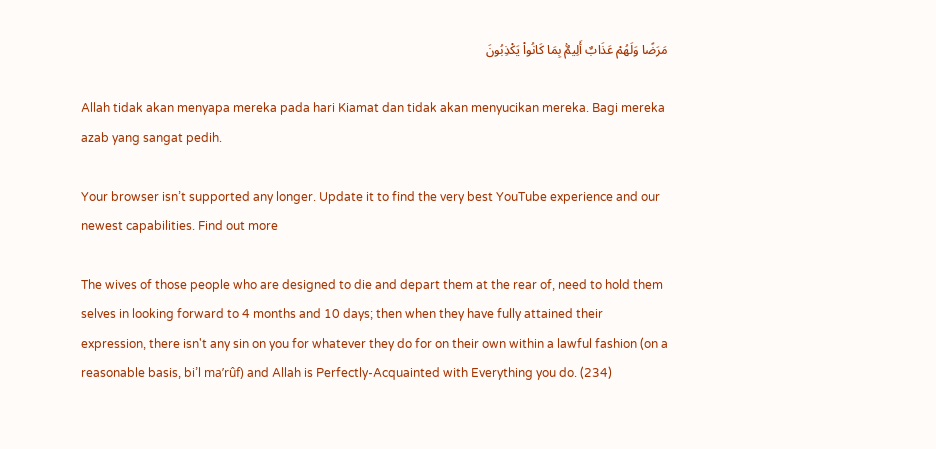مَرَضًا وَلَهُمْ عَذَابٌ أَلِيمٌۢ بِمَا كَانُوا۟ يَكْذِبُونَ

Allah tidak akan menyapa mereka pada hari Kiamat dan tidak akan menyucikan mereka. Bagi mereka azab yang sangat pedih.

Your browser isn’t supported any longer. Update it to find the very best YouTube experience and our newest capabilities. Find out more

The wives of those people who are designed to die and depart them at the rear of, need to hold them selves in looking forward to 4 months and 10 days; then when they have fully attained their expression, there isn't any sin on you for whatever they do for on their own within a lawful fashion (on a reasonable basis, bi’l ma’rûf) and Allah is Perfectly-Acquainted with Everything you do. (234)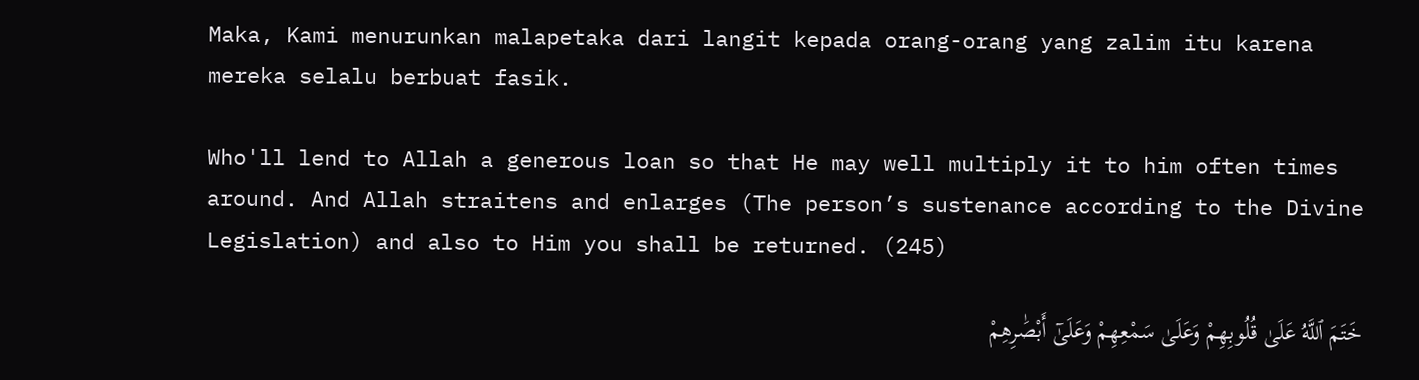Maka, Kami menurunkan malapetaka dari langit kepada orang-orang yang zalim itu karena mereka selalu berbuat fasik.

Who'll lend to Allah a generous loan so that He may well multiply it to him often times around. And Allah straitens and enlarges (The person’s sustenance according to the Divine Legislation) and also to Him you shall be returned. (245)

خَتَمَ ٱللَّهُ عَلَىٰ قُلُوبِهِمْ وَعَلَىٰ سَمْعِهِمْ وَعَلَىٰٓ أَبْصَٰرِهِمْ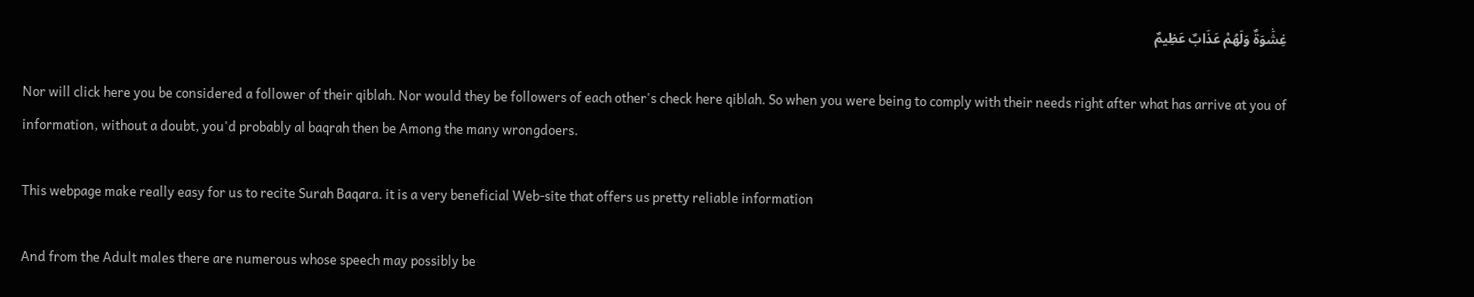غِشَٰوَةٌ وَلَهُمْ عَذَابٌ عَظِيمٌ

Nor will click here you be considered a follower of their qiblah. Nor would they be followers of each other's check here qiblah. So when you were being to comply with their needs right after what has arrive at you of information, without a doubt, you'd probably al baqrah then be Among the many wrongdoers.

This webpage make really easy for us to recite Surah Baqara. it is a very beneficial Web-site that offers us pretty reliable information

And from the Adult males there are numerous whose speech may possibly be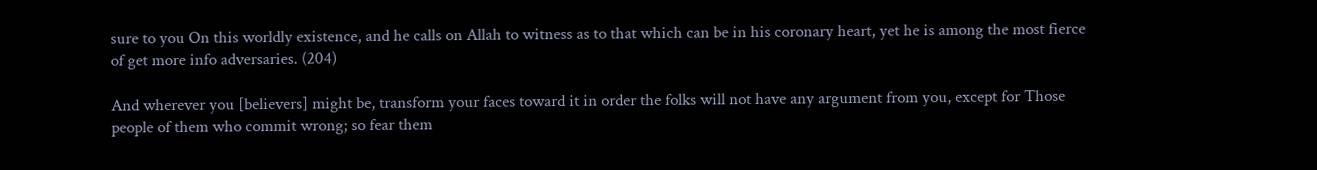sure to you On this worldly existence, and he calls on Allah to witness as to that which can be in his coronary heart, yet he is among the most fierce of get more info adversaries. (204)

And wherever you [believers] might be, transform your faces toward it in order the folks will not have any argument from you, except for Those people of them who commit wrong; so fear them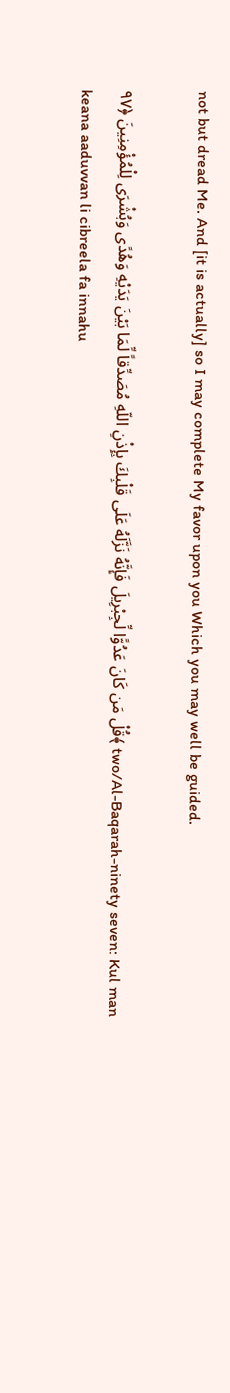not but dread Me. And [it is actually] so I may complete My favor upon you Which you may well be guided.

قُلْ مَن كَانَ عَدُوًّا لِّجِبْرِيلَ فَإِنَّهُ نَزَّلَهُ عَلَى قَلْبِكَ بِإِذْنِ اللّهِ مُصَدِّقاً لِّمَا بَيْنَ يَدَيْهِ وَهُدًى وَبُشْرَى لِلْمُؤْمِنِينَ ﴿٩٧﴾ two/Al-Baqarah-ninety seven: Kul man keana aaduvvan li cibreela fa innahu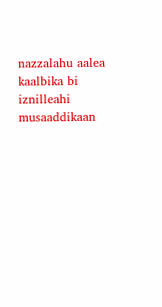nazzalahu aalea kaalbika bi iznilleahi musaaddikaan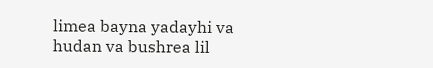limea bayna yadayhi va hudan va bushrea lil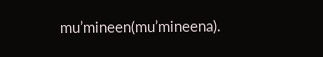mu’mineen(mu’mineena).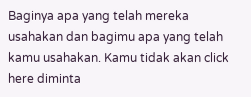Baginya apa yang telah mereka usahakan dan bagimu apa yang telah kamu usahakan. Kamu tidak akan click here diminta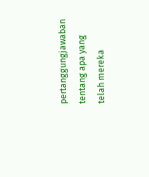pertanggungjawaban tentang apa yang telah mereka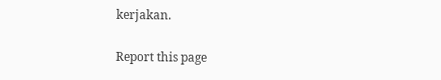kerjakan.

Report this page